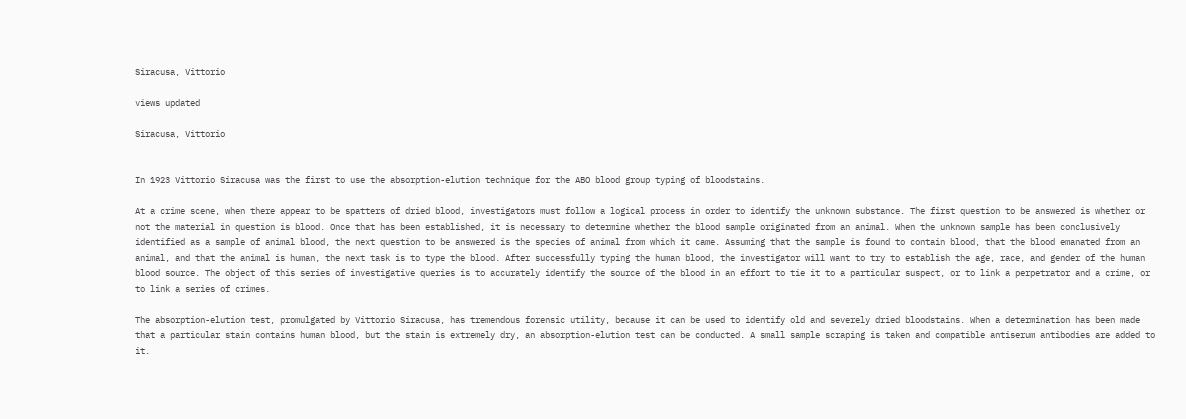Siracusa, Vittorio

views updated

Siracusa, Vittorio


In 1923 Vittorio Siracusa was the first to use the absorption-elution technique for the ABO blood group typing of bloodstains.

At a crime scene, when there appear to be spatters of dried blood, investigators must follow a logical process in order to identify the unknown substance. The first question to be answered is whether or not the material in question is blood. Once that has been established, it is necessary to determine whether the blood sample originated from an animal. When the unknown sample has been conclusively identified as a sample of animal blood, the next question to be answered is the species of animal from which it came. Assuming that the sample is found to contain blood, that the blood emanated from an animal, and that the animal is human, the next task is to type the blood. After successfully typing the human blood, the investigator will want to try to establish the age, race, and gender of the human blood source. The object of this series of investigative queries is to accurately identify the source of the blood in an effort to tie it to a particular suspect, or to link a perpetrator and a crime, or to link a series of crimes.

The absorption-elution test, promulgated by Vittorio Siracusa, has tremendous forensic utility, because it can be used to identify old and severely dried bloodstains. When a determination has been made that a particular stain contains human blood, but the stain is extremely dry, an absorption-elution test can be conducted. A small sample scraping is taken and compatible antiserum antibodies are added to it.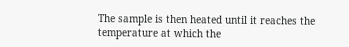The sample is then heated until it reaches the temperature at which the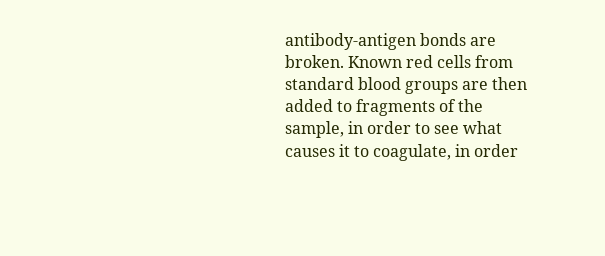antibody-antigen bonds are broken. Known red cells from standard blood groups are then added to fragments of the sample, in order to see what causes it to coagulate, in order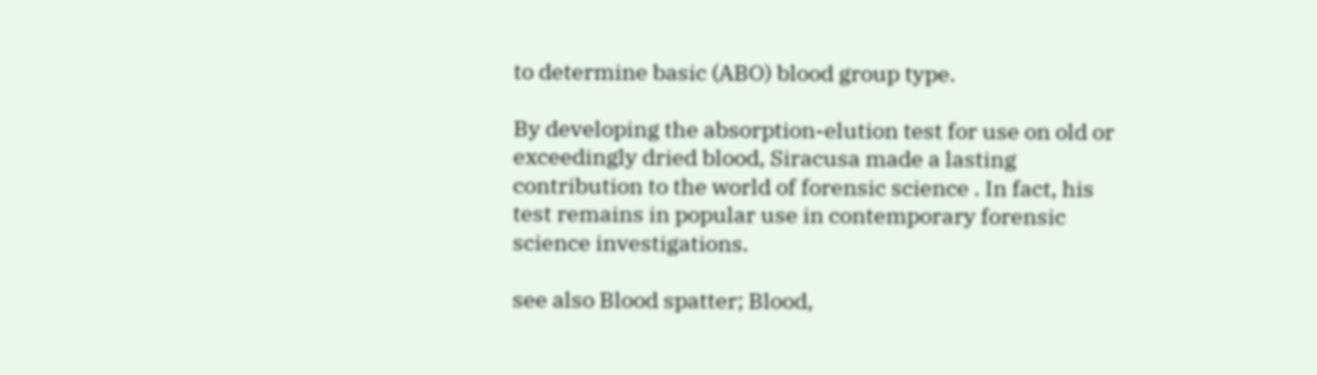to determine basic (ABO) blood group type.

By developing the absorption-elution test for use on old or exceedingly dried blood, Siracusa made a lasting contribution to the world of forensic science . In fact, his test remains in popular use in contemporary forensic science investigations.

see also Blood spatter; Blood,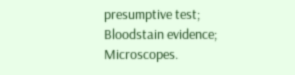presumptive test; Bloodstain evidence; Microscopes.